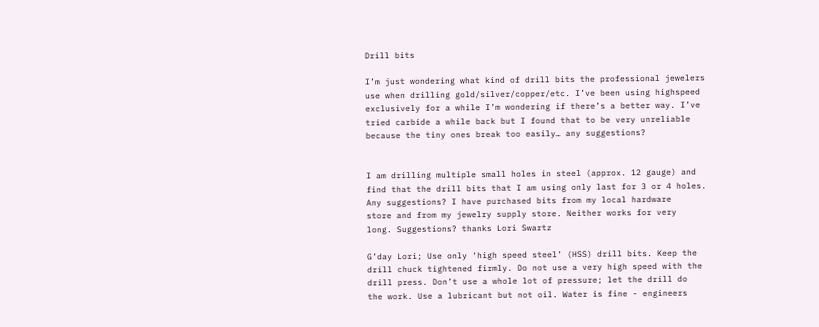Drill bits

I’m just wondering what kind of drill bits the professional jewelers
use when drilling gold/silver/copper/etc. I’ve been using highspeed
exclusively for a while I’m wondering if there’s a better way. I’ve
tried carbide a while back but I found that to be very unreliable
because the tiny ones break too easily… any suggestions?


I am drilling multiple small holes in steel (approx. 12 gauge) and
find that the drill bits that I am using only last for 3 or 4 holes.
Any suggestions? I have purchased bits from my local hardware
store and from my jewelry supply store. Neither works for very
long. Suggestions? thanks Lori Swartz

G’day Lori; Use only ‘high speed steel’ (HSS) drill bits. Keep the
drill chuck tightened firmly. Do not use a very high speed with the
drill press. Don’t use a whole lot of pressure; let the drill do
the work. Use a lubricant but not oil. Water is fine - engineers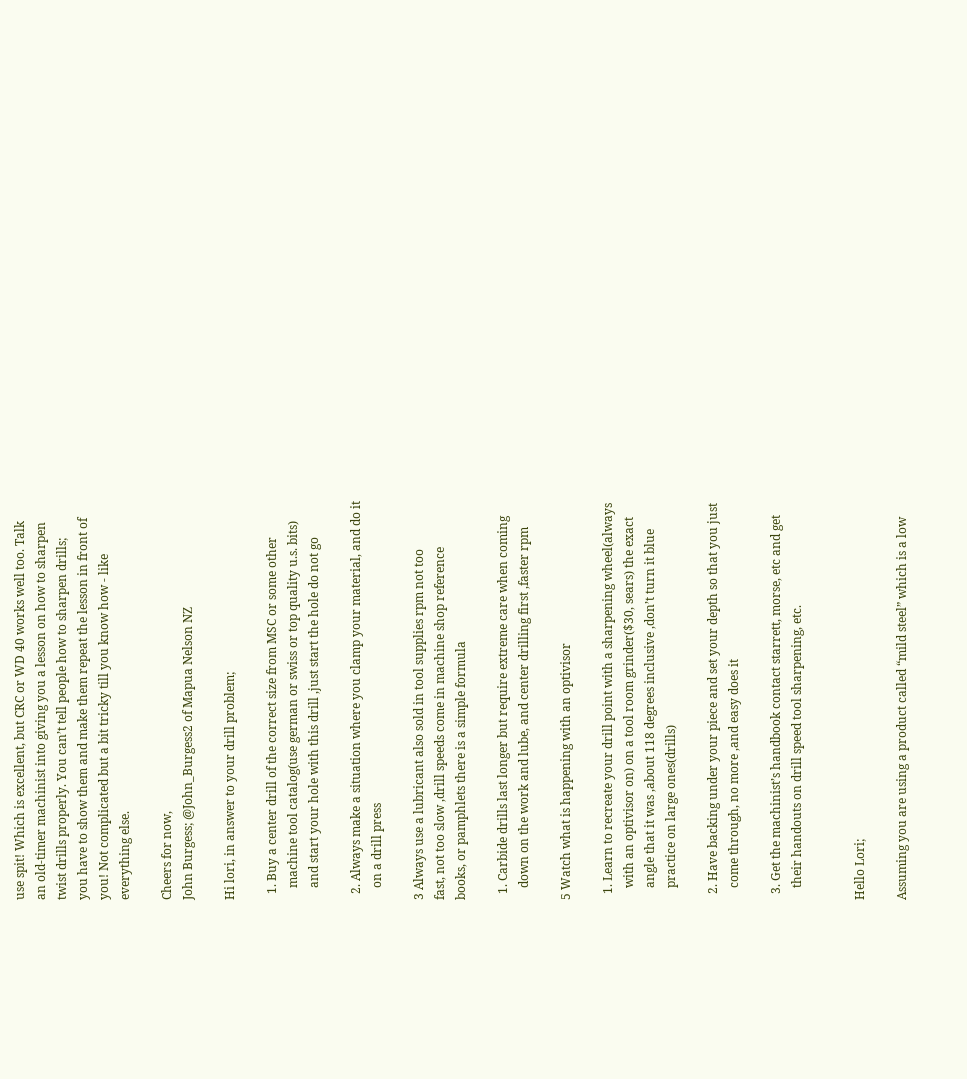use spit! Which is excellent, but CRC or WD 40 works well too. Talk
an old-timer machinist into giving you a lesson on how to sharpen
twist drills properly. You can’t tell people how to sharpen drills;
you have to show them and make them repeat the lesson in front of
you! Not complicated but a bit tricky till you know how - like
everything else.

Cheers for now,
John Burgess; @John_Burgess2 of Mapua Nelson NZ

Hi lori, in answer to your drill problem;

  1. Buy a center drill of the correct size from MSC or some other
    machine tool catalog(use german or swiss or top quality u.s. bits)
    and start your hole with this drill ,just start the hole do not go

  2. Always make a situation where you clamp your material, and do it
    on a drill press

3 Always use a lubricant also sold in tool supplies rpm not too
fast, not too slow ,drill speeds come in machine shop reference
books, or pamphlets there is a simple formula

  1. Carbide drills last longer but require extreme care when coming
    down on the work and lube, and center drilling first ,faster rpm

5 Watch what is happening with an optivisor

  1. Learn to recreate your drill point with a sharpening wheel(always
    with an optivisor on) on a tool room grinder($30, sears) the exact
    angle that it was ,about 118 degrees inclusive ,don’t turn it blue
    practice on large ones(drills)

  2. Have backing under your piece and set your depth so that you just
    come through, no more ,and easy does it

  3. Get the machinist’s handbook contact starrett, morse, etc and get
    their handouts on drill speed tool sharpening, etc.


Hello Lori;

Assuming you are using a product called “mild steel” which is a low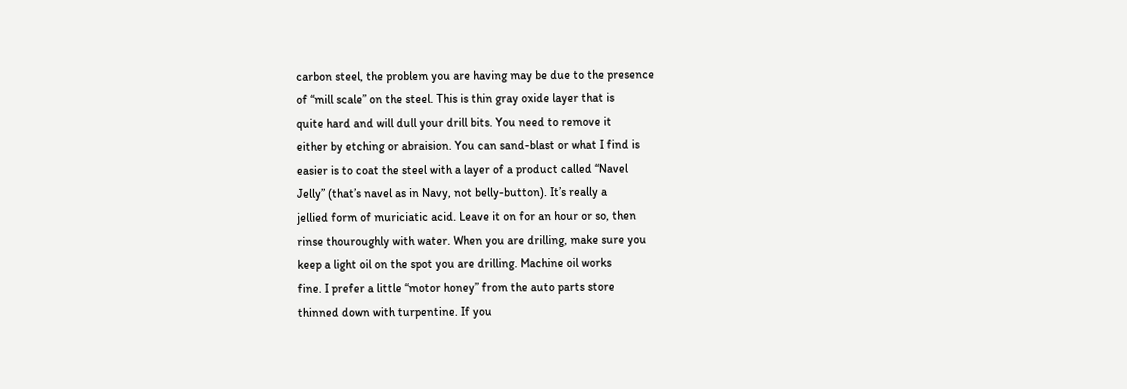carbon steel, the problem you are having may be due to the presence
of “mill scale” on the steel. This is thin gray oxide layer that is
quite hard and will dull your drill bits. You need to remove it
either by etching or abraision. You can sand-blast or what I find is
easier is to coat the steel with a layer of a product called “Navel
Jelly” (that’s navel as in Navy, not belly-button). It’s really a
jellied form of muriciatic acid. Leave it on for an hour or so, then
rinse thouroughly with water. When you are drilling, make sure you
keep a light oil on the spot you are drilling. Machine oil works
fine. I prefer a little “motor honey” from the auto parts store
thinned down with turpentine. If you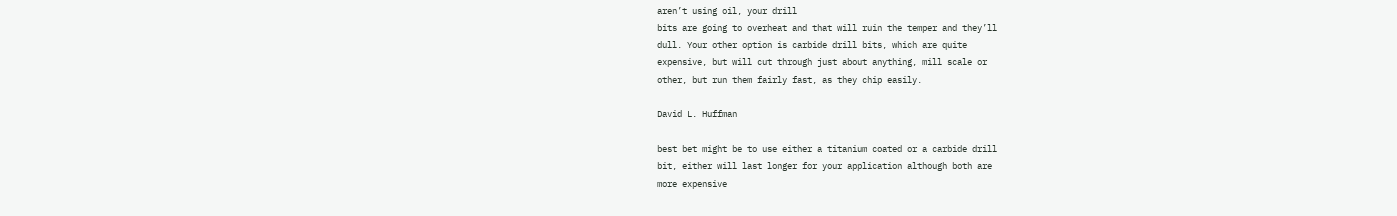aren’t using oil, your drill
bits are going to overheat and that will ruin the temper and they’ll
dull. Your other option is carbide drill bits, which are quite
expensive, but will cut through just about anything, mill scale or
other, but run them fairly fast, as they chip easily.

David L. Huffman

best bet might be to use either a titanium coated or a carbide drill
bit, either will last longer for your application although both are
more expensive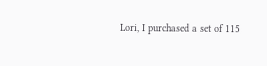Lori, I purchased a set of 115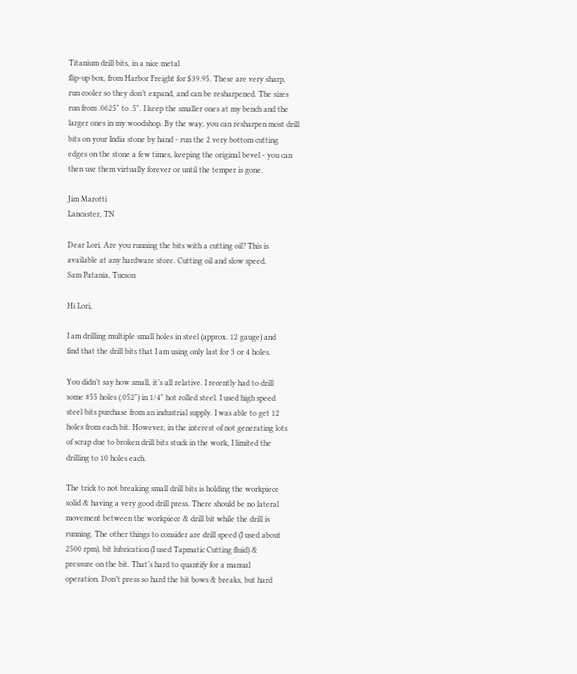Titanium drill bits, in a nice metal
flip-up box, from Harbor Freight for $39.95. These are very sharp,
run cooler so they don’t expand, and can be resharpened. The sizes
run from .0625" to .5". I keep the smaller ones at my bench and the
larger ones in my woodshop. By the way, you can resharpen most drill
bits on your India stone by hand - run the 2 very bottom cutting
edges on the stone a few times, keeping the original bevel - you can
then use them virtually forever or until the temper is gone.

Jim Marotti
Lancaster, TN

Dear Lori, Are you running the bits with a cutting oil? This is
available at any hardware store. Cutting oil and slow speed.
Sam Patania, Tucson

Hi Lori,

I am drilling multiple small holes in steel (approx. 12 gauge) and
find that the drill bits that I am using only last for 3 or 4 holes.

You didn’t say how small, it’s all relative. I recently had to drill
some #55 holes (.052") in 1/4" hot rolled steel. I used high speed
steel bits purchase from an industrial supply. I was able to get 12
holes from each bit. However, in the interest of not generating lots
of scrap due to broken drill bits stuck in the work, I limited the
drilling to 10 holes each.

The trick to not breaking small drill bits is holding the workpiece
solid & having a very good drill press. There should be no lateral
movement between the workpiece & drill bit while the drill is
running. The other things to consider are drill speed (I used about
2500 rpm), bit lubrication (I used Tapmatic Cutting fluid) &
pressure on the bit. That’s hard to quantify for a manual
operation. Don’t press so hard the bit bows & breaks, but hard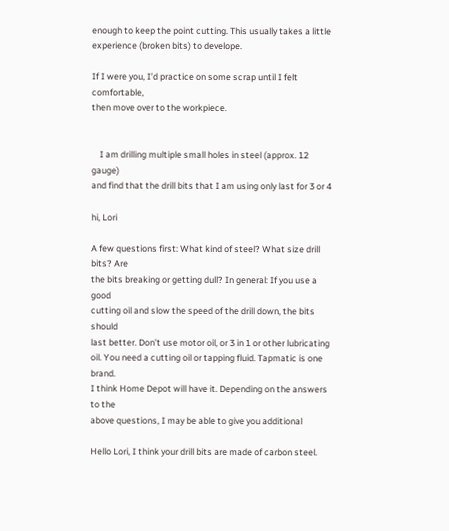enough to keep the point cutting. This usually takes a little
experience (broken bits) to develope.

If I were you, I’d practice on some scrap until I felt comfortable,
then move over to the workpiece.


    I am drilling multiple small holes in steel (approx. 12 gauge)
and find that the drill bits that I am using only last for 3 or 4

hi, Lori

A few questions first: What kind of steel? What size drill bits? Are
the bits breaking or getting dull? In general: If you use a good
cutting oil and slow the speed of the drill down, the bits should
last better. Don’t use motor oil, or 3 in 1 or other lubricating
oil. You need a cutting oil or tapping fluid. Tapmatic is one brand.
I think Home Depot will have it. Depending on the answers to the
above questions, I may be able to give you additional

Hello Lori, I think your drill bits are made of carbon steel.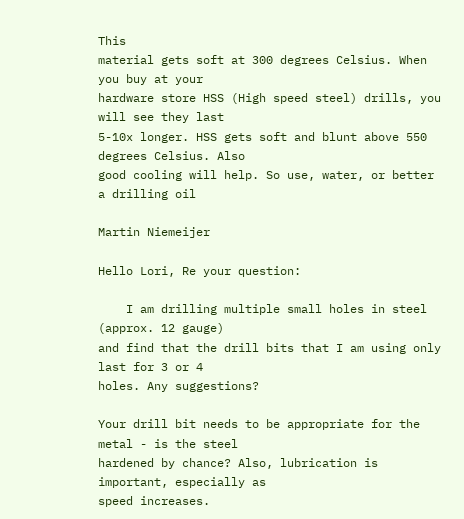This
material gets soft at 300 degrees Celsius. When you buy at your
hardware store HSS (High speed steel) drills, you will see they last
5-10x longer. HSS gets soft and blunt above 550 degrees Celsius. Also
good cooling will help. So use, water, or better a drilling oil

Martin Niemeijer

Hello Lori, Re your question:

    I am drilling multiple small holes in steel (approx. 12 gauge)
and find that the drill bits that I am using only last for 3 or 4
holes. Any suggestions?

Your drill bit needs to be appropriate for the metal - is the steel
hardened by chance? Also, lubrication is important, especially as
speed increases.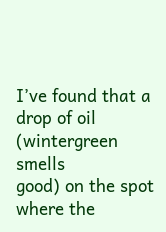I’ve found that a drop of oil (wintergreen smells
good) on the spot where the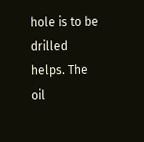hole is to be drilled helps. The oil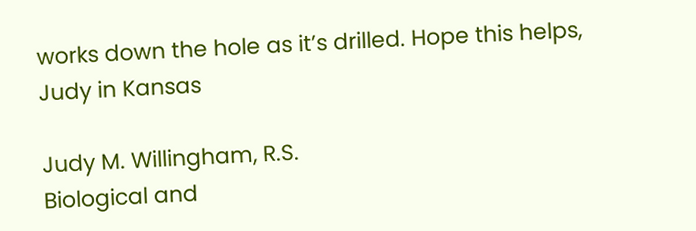works down the hole as it’s drilled. Hope this helps, Judy in Kansas

Judy M. Willingham, R.S.
Biological and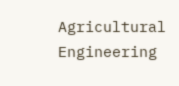Agricultural Engineering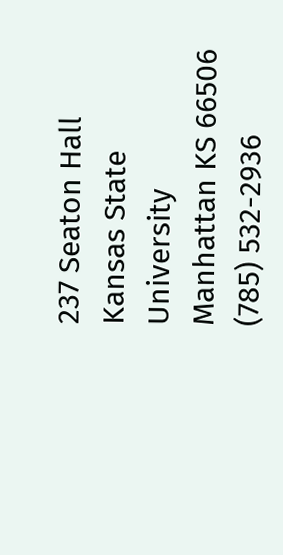237 Seaton Hall
Kansas State University
Manhattan KS 66506
(785) 532-2936